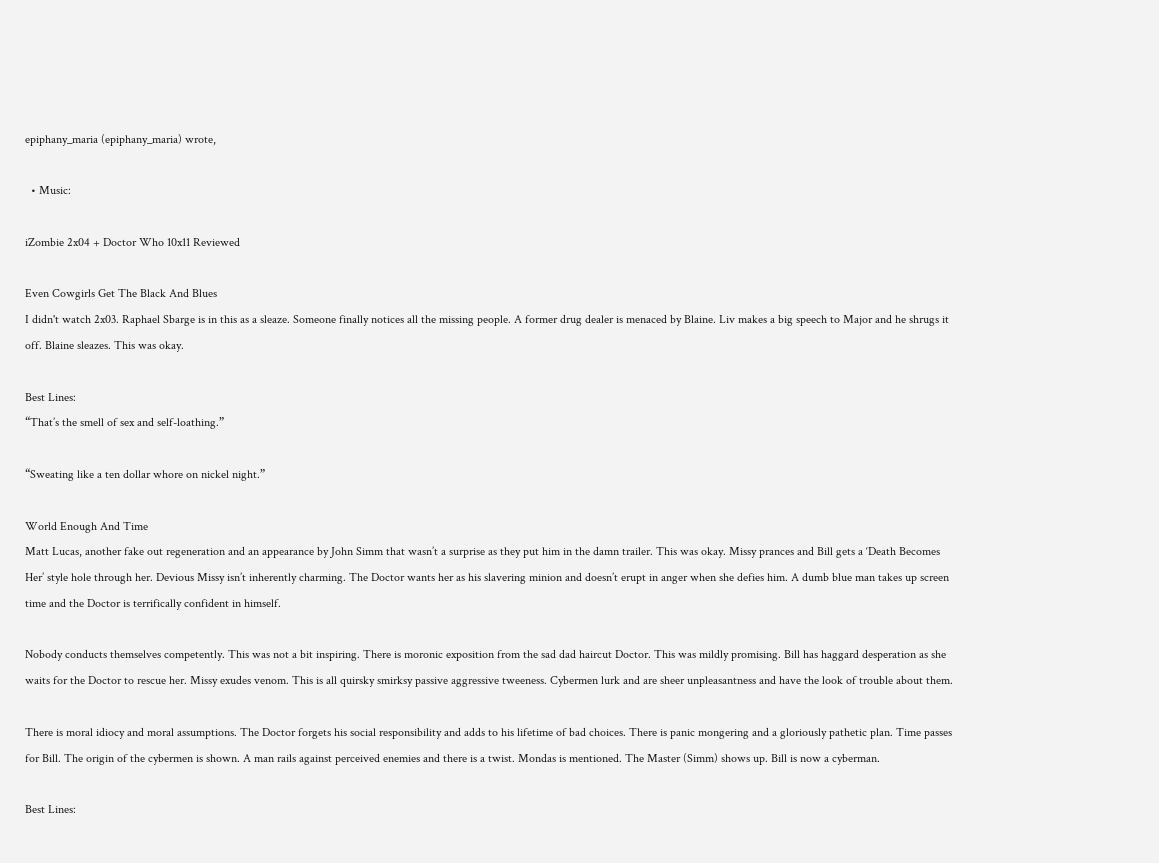epiphany_maria (epiphany_maria) wrote,

  • Music:

iZombie 2x04 + Doctor Who 10x11 Reviewed

Even Cowgirls Get The Black And Blues
I didn't watch 2x03. Raphael Sbarge is in this as a sleaze. Someone finally notices all the missing people. A former drug dealer is menaced by Blaine. Liv makes a big speech to Major and he shrugs it off. Blaine sleazes. This was okay.

Best Lines:
“That’s the smell of sex and self-loathing.”

“Sweating like a ten dollar whore on nickel night.”

World Enough And Time
Matt Lucas, another fake out regeneration and an appearance by John Simm that wasn’t a surprise as they put him in the damn trailer. This was okay. Missy prances and Bill gets a ‘Death Becomes Her’ style hole through her. Devious Missy isn’t inherently charming. The Doctor wants her as his slavering minion and doesn’t erupt in anger when she defies him. A dumb blue man takes up screen time and the Doctor is terrifically confident in himself.

Nobody conducts themselves competently. This was not a bit inspiring. There is moronic exposition from the sad dad haircut Doctor. This was mildly promising. Bill has haggard desperation as she waits for the Doctor to rescue her. Missy exudes venom. This is all quirsky smirksy passive aggressive tweeness. Cybermen lurk and are sheer unpleasantness and have the look of trouble about them.

There is moral idiocy and moral assumptions. The Doctor forgets his social responsibility and adds to his lifetime of bad choices. There is panic mongering and a gloriously pathetic plan. Time passes for Bill. The origin of the cybermen is shown. A man rails against perceived enemies and there is a twist. Mondas is mentioned. The Master (Simm) shows up. Bill is now a cyberman.

Best Lines: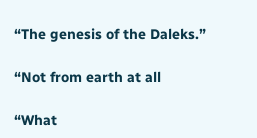“The genesis of the Daleks.”

“Not from earth at all

“What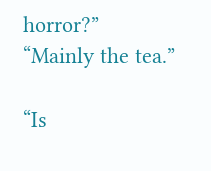horror?”
“Mainly the tea.”

“Is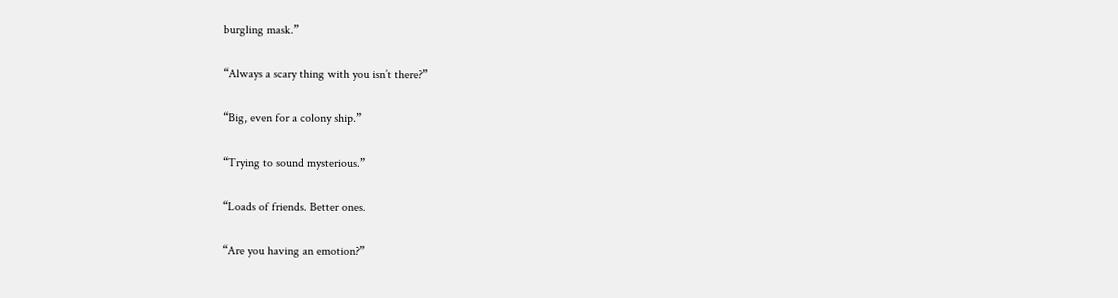burgling mask.”

“Always a scary thing with you isn’t there?”

“Big, even for a colony ship.”

“Trying to sound mysterious.”

“Loads of friends. Better ones.

“Are you having an emotion?”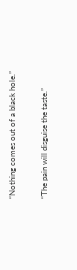“Nothing comes out of a black hole.”

“The pain will disguise the taste.”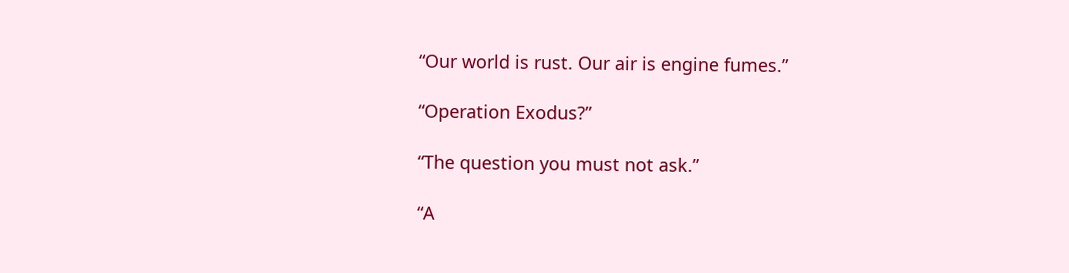“Our world is rust. Our air is engine fumes.”

“Operation Exodus?”

“The question you must not ask.”

“A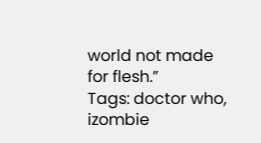world not made for flesh.”
Tags: doctor who, izombie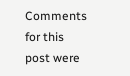Comments for this post were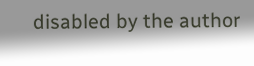disabled by the author